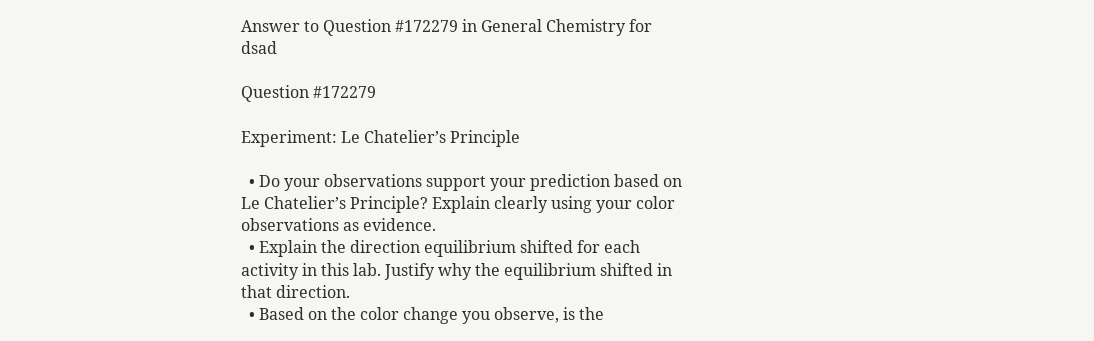Answer to Question #172279 in General Chemistry for dsad

Question #172279

Experiment: Le Chatelier’s Principle

  • Do your observations support your prediction based on Le Chatelier’s Principle? Explain clearly using your color observations as evidence.
  • Explain the direction equilibrium shifted for each activity in this lab. Justify why the equilibrium shifted in that direction.
  • Based on the color change you observe, is the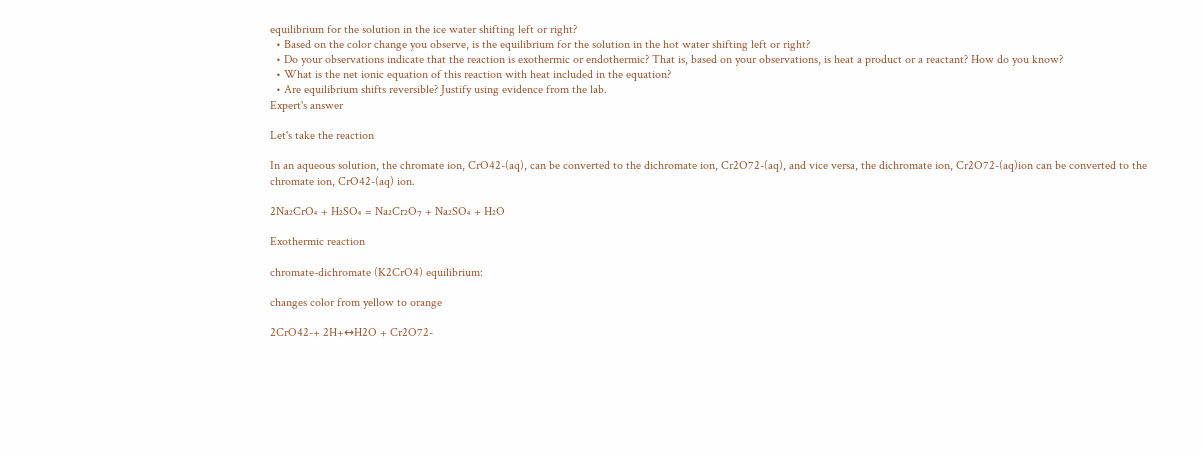equilibrium for the solution in the ice water shifting left or right?
  • Based on the color change you observe, is the equilibrium for the solution in the hot water shifting left or right?
  • Do your observations indicate that the reaction is exothermic or endothermic? That is, based on your observations, is heat a product or a reactant? How do you know?
  • What is the net ionic equation of this reaction with heat included in the equation?
  • Are equilibrium shifts reversible? Justify using evidence from the lab.
Expert's answer

Let's take the reaction

In an aqueous solution, the chromate ion, CrO42-(aq), can be converted to the dichromate ion, Cr2O72-(aq), and vice versa, the dichromate ion, Cr2O72-(aq)ion can be converted to the chromate ion, CrO42-(aq) ion.

2Na₂CrO₄ + H₂SO₄ = Na₂Cr₂O₇ + Na₂SO₄ + H₂O

Exothermic reaction

chromate-dichromate (K2CrO4) equilibrium:

changes color from yellow to orange

2CrO42-+ 2H+↔H2O + Cr2O72-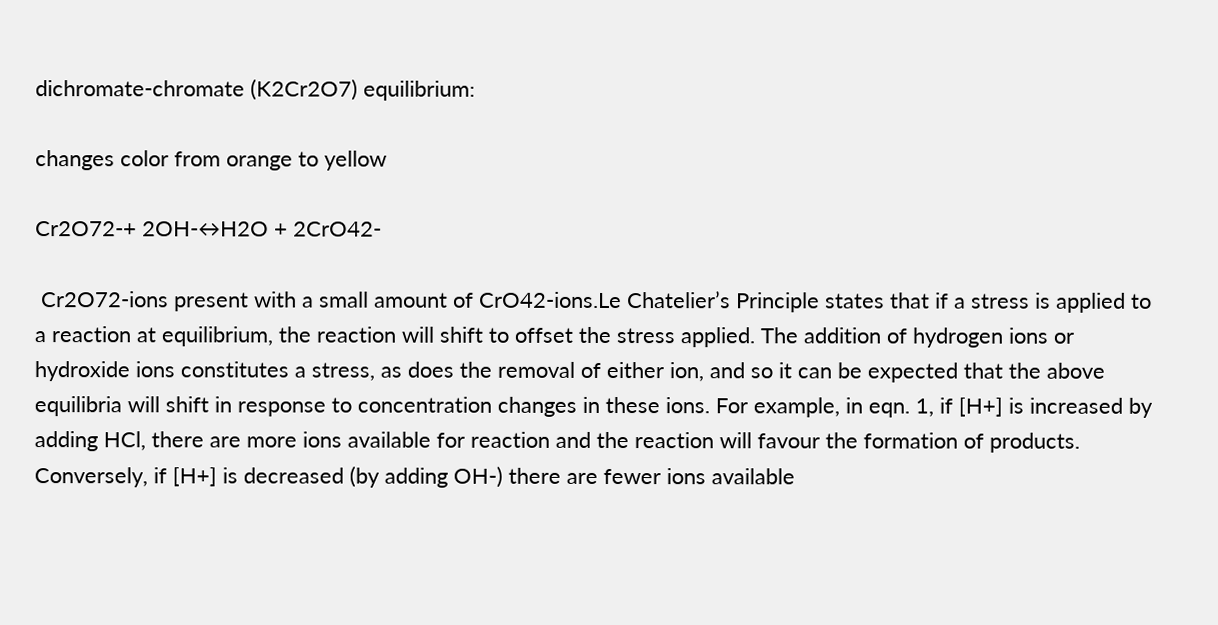dichromate-chromate (K2Cr2O7) equilibrium:

changes color from orange to yellow

Cr2O72-+ 2OH-↔H2O + 2CrO42-

 Cr2O72-ions present with a small amount of CrO42-ions.Le Chatelier’s Principle states that if a stress is applied to a reaction at equilibrium, the reaction will shift to offset the stress applied. The addition of hydrogen ions or hydroxide ions constitutes a stress, as does the removal of either ion, and so it can be expected that the above equilibria will shift in response to concentration changes in these ions. For example, in eqn. 1, if [H+] is increased by adding HCl, there are more ions available for reaction and the reaction will favour the formation of products. Conversely, if [H+] is decreased (by adding OH-) there are fewer ions available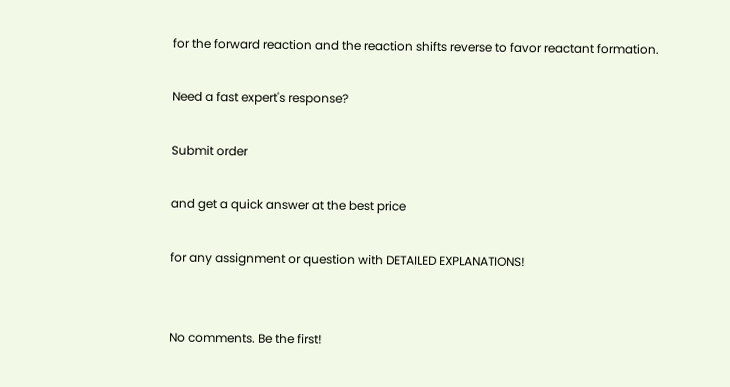for the forward reaction and the reaction shifts reverse to favor reactant formation.

Need a fast expert's response?

Submit order

and get a quick answer at the best price

for any assignment or question with DETAILED EXPLANATIONS!


No comments. Be the first!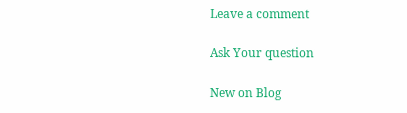Leave a comment

Ask Your question

New on Blog